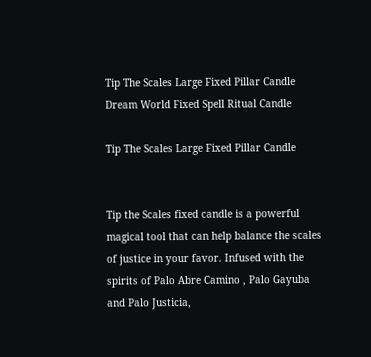Tip The Scales Large Fixed Pillar Candle
Dream World Fixed Spell Ritual Candle

Tip The Scales Large Fixed Pillar Candle


Tip the Scales fixed candle is a powerful magical tool that can help balance the scales of justice in your favor. Infused with the spirits of Palo Abre Camino , Palo Gayuba and Palo Justicia,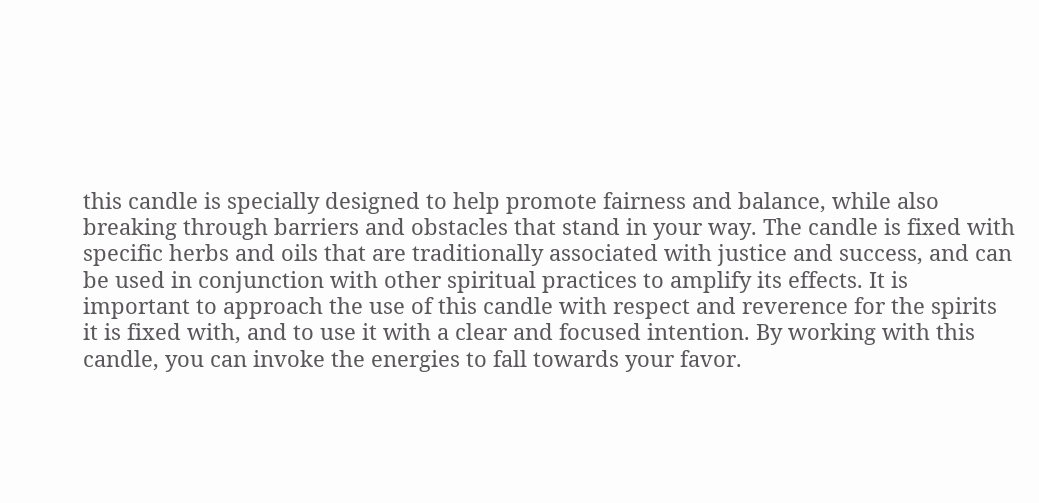this candle is specially designed to help promote fairness and balance, while also breaking through barriers and obstacles that stand in your way. The candle is fixed with specific herbs and oils that are traditionally associated with justice and success, and can be used in conjunction with other spiritual practices to amplify its effects. It is important to approach the use of this candle with respect and reverence for the spirits it is fixed with, and to use it with a clear and focused intention. By working with this candle, you can invoke the energies to fall towards your favor.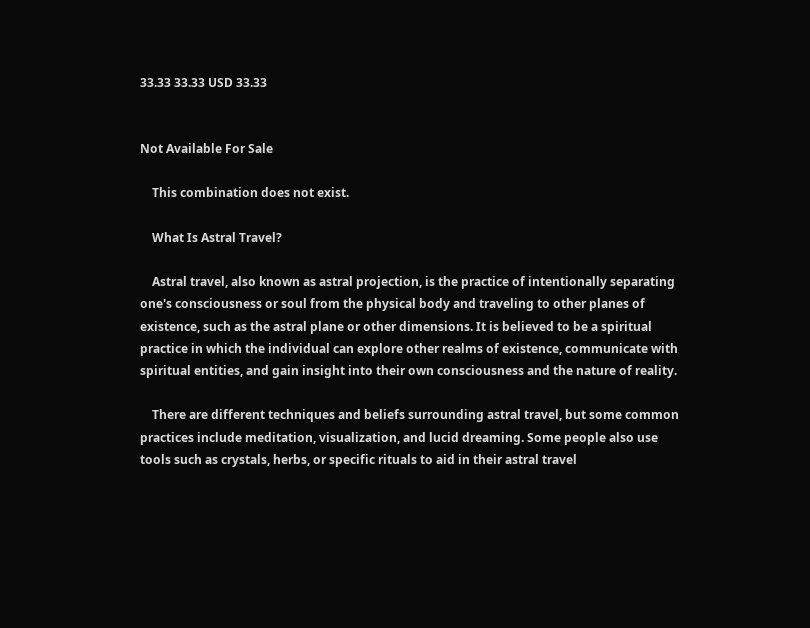33.33 33.33 USD 33.33


Not Available For Sale

    This combination does not exist.

    What Is Astral Travel?

    Astral travel, also known as astral projection, is the practice of intentionally separating one's consciousness or soul from the physical body and traveling to other planes of existence, such as the astral plane or other dimensions. It is believed to be a spiritual practice in which the individual can explore other realms of existence, communicate with spiritual entities, and gain insight into their own consciousness and the nature of reality.

    There are different techniques and beliefs surrounding astral travel, but some common practices include meditation, visualization, and lucid dreaming. Some people also use tools such as crystals, herbs, or specific rituals to aid in their astral travel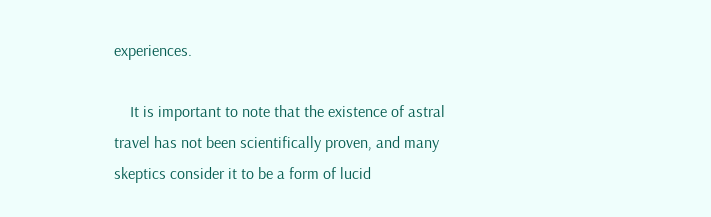experiences.

    It is important to note that the existence of astral travel has not been scientifically proven, and many skeptics consider it to be a form of lucid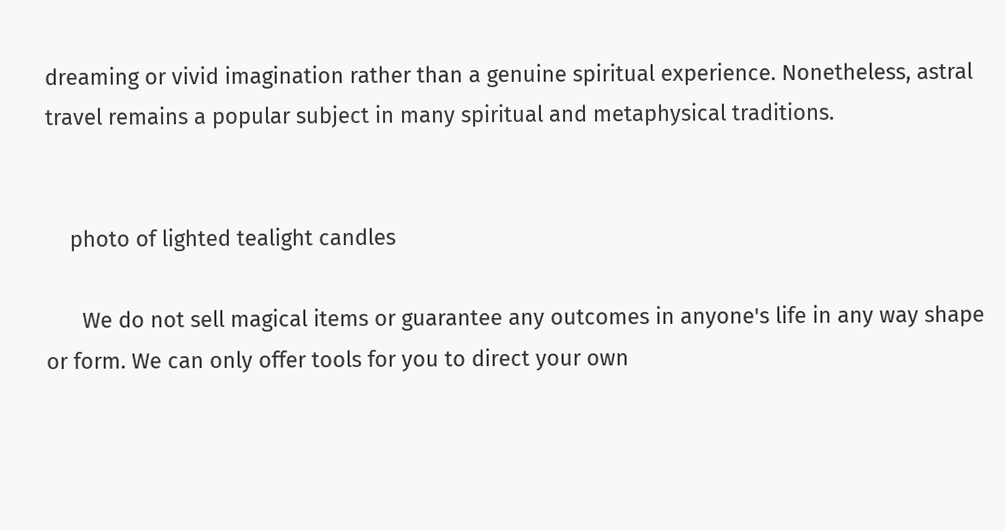dreaming or vivid imagination rather than a genuine spiritual experience. Nonetheless, astral travel remains a popular subject in many spiritual and metaphysical traditions.


    photo of lighted tealight candles

      We do not sell magical items or guarantee any outcomes in anyone's life in any way shape or form. We can only offer tools for you to direct your own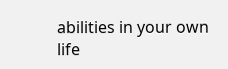abilities in your own life